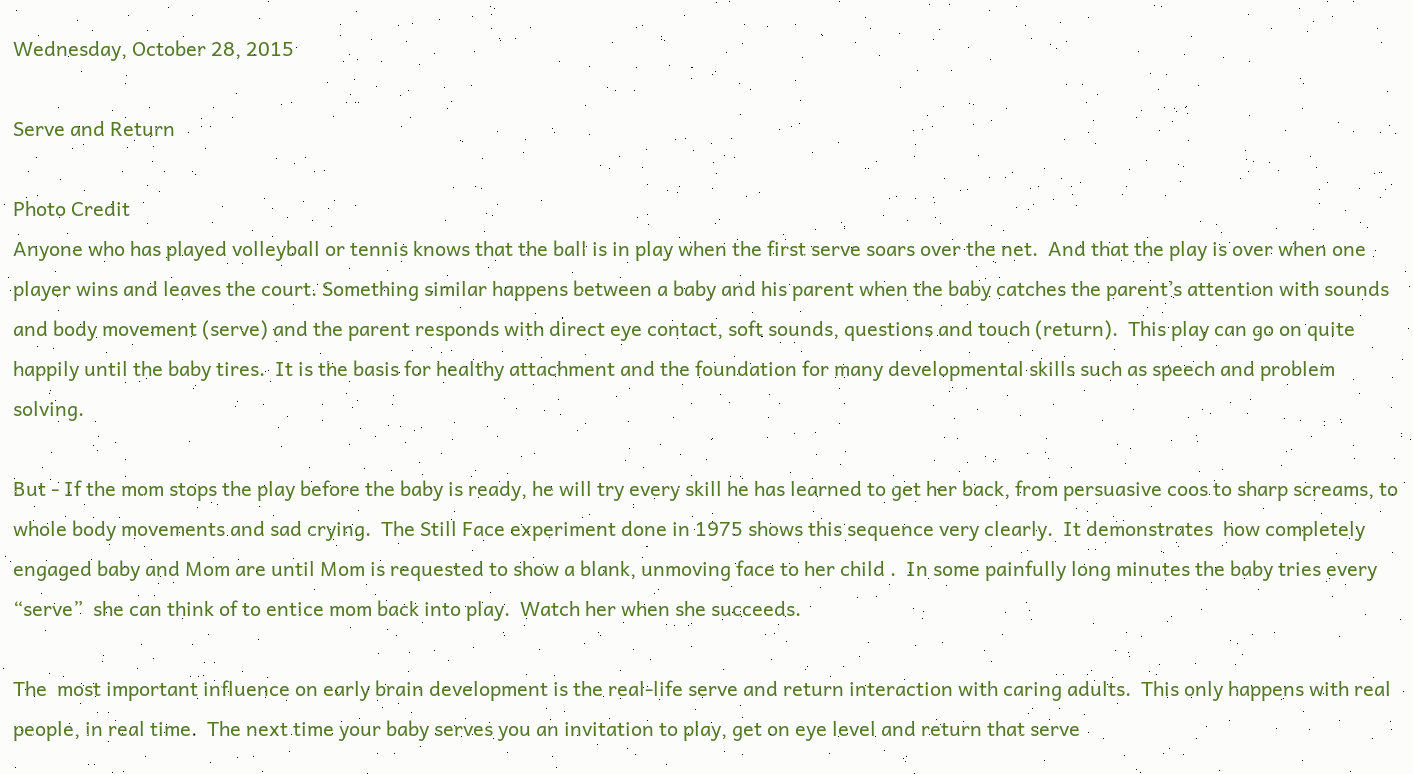Wednesday, October 28, 2015

Serve and Return

Photo Credit
Anyone who has played volleyball or tennis knows that the ball is in play when the first serve soars over the net.  And that the play is over when one player wins and leaves the court. Something similar happens between a baby and his parent when the baby catches the parent’s attention with sounds and body movement (serve) and the parent responds with direct eye contact, soft sounds, questions and touch (return).  This play can go on quite happily until the baby tires.  It is the basis for healthy attachment and the foundation for many developmental skills such as speech and problem solving.

But - If the mom stops the play before the baby is ready, he will try every skill he has learned to get her back, from persuasive coos to sharp screams, to whole body movements and sad crying.  The Still Face experiment done in 1975 shows this sequence very clearly.  It demonstrates  how completely engaged baby and Mom are until Mom is requested to show a blank, unmoving face to her child .  In some painfully long minutes the baby tries every “serve”  she can think of to entice mom back into play.  Watch her when she succeeds.

The  most important influence on early brain development is the real-life serve and return interaction with caring adults.  This only happens with real people, in real time.  The next time your baby serves you an invitation to play, get on eye level and return that serve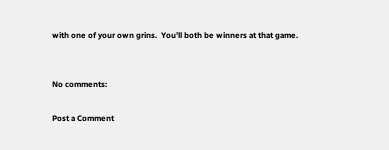with one of your own grins.  You’ll both be winners at that game.


No comments:

Post a Comment